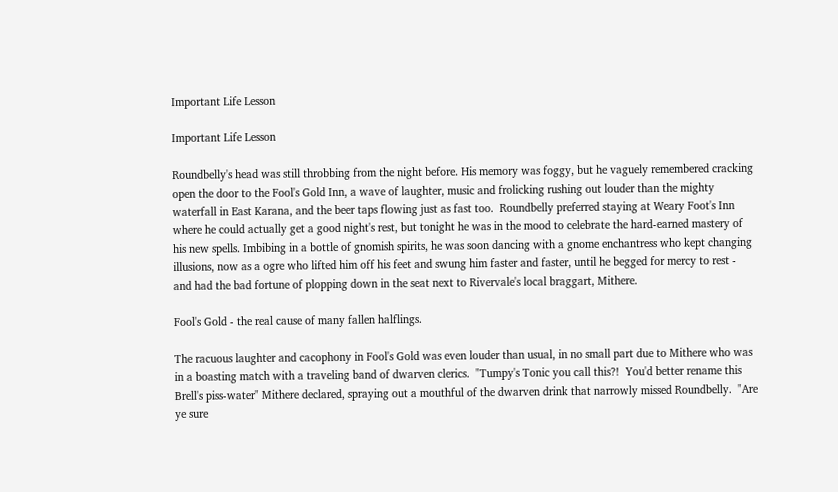Important Life Lesson

Important Life Lesson

Roundbelly's head was still throbbing from the night before. His memory was foggy, but he vaguely remembered cracking open the door to the Fool's Gold Inn, a wave of laughter, music and frolicking rushing out louder than the mighty waterfall in East Karana, and the beer taps flowing just as fast too.  Roundbelly preferred staying at Weary Foot's Inn where he could actually get a good night's rest, but tonight he was in the mood to celebrate the hard-earned mastery of his new spells. Imbibing in a bottle of gnomish spirits, he was soon dancing with a gnome enchantress who kept changing illusions, now as a ogre who lifted him off his feet and swung him faster and faster, until he begged for mercy to rest - and had the bad fortune of plopping down in the seat next to Rivervale's local braggart, Mithere.

Fool's Gold - the real cause of many fallen halflings.

The racuous laughter and cacophony in Fool's Gold was even louder than usual, in no small part due to Mithere who was in a boasting match with a traveling band of dwarven clerics.  "Tumpy's Tonic you call this?!  You'd better rename this Brell's piss-water" Mithere declared, spraying out a mouthful of the dwarven drink that narrowly missed Roundbelly.  "Are ye sure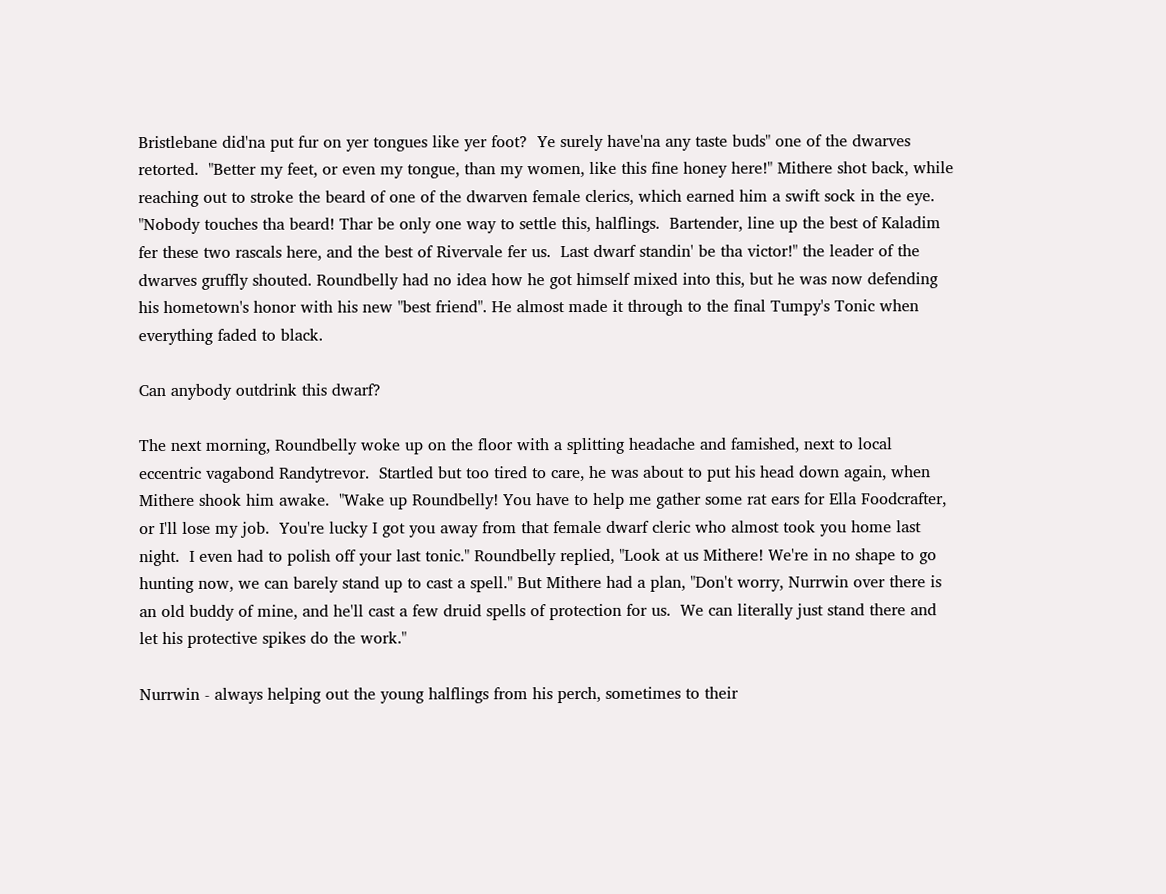Bristlebane did'na put fur on yer tongues like yer foot?  Ye surely have'na any taste buds" one of the dwarves retorted.  "Better my feet, or even my tongue, than my women, like this fine honey here!" Mithere shot back, while reaching out to stroke the beard of one of the dwarven female clerics, which earned him a swift sock in the eye.  "Nobody touches tha beard! Thar be only one way to settle this, halflings.  Bartender, line up the best of Kaladim fer these two rascals here, and the best of Rivervale fer us.  Last dwarf standin' be tha victor!" the leader of the dwarves gruffly shouted. Roundbelly had no idea how he got himself mixed into this, but he was now defending his hometown's honor with his new "best friend". He almost made it through to the final Tumpy's Tonic when everything faded to black.

Can anybody outdrink this dwarf?

The next morning, Roundbelly woke up on the floor with a splitting headache and famished, next to local eccentric vagabond Randytrevor.  Startled but too tired to care, he was about to put his head down again, when Mithere shook him awake.  "Wake up Roundbelly! You have to help me gather some rat ears for Ella Foodcrafter, or I'll lose my job.  You're lucky I got you away from that female dwarf cleric who almost took you home last night.  I even had to polish off your last tonic." Roundbelly replied, "Look at us Mithere! We're in no shape to go hunting now, we can barely stand up to cast a spell." But Mithere had a plan, "Don't worry, Nurrwin over there is an old buddy of mine, and he'll cast a few druid spells of protection for us.  We can literally just stand there and let his protective spikes do the work."

Nurrwin - always helping out the young halflings from his perch, sometimes to their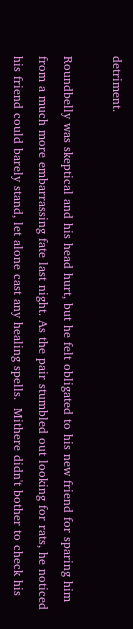detriment.

Roundbelly was skeptical and his head hurt, but he felt obligated to his new friend for sparing him from a much more embarrassing fate last night. As the pair stumbled out looking for rats, he noticed his friend could barely stand, let alone cast any healing spells.  Mithere didn't bother to check his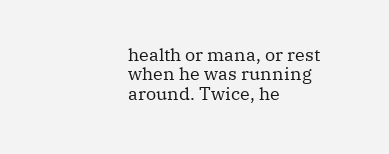health or mana, or rest when he was running around. Twice, he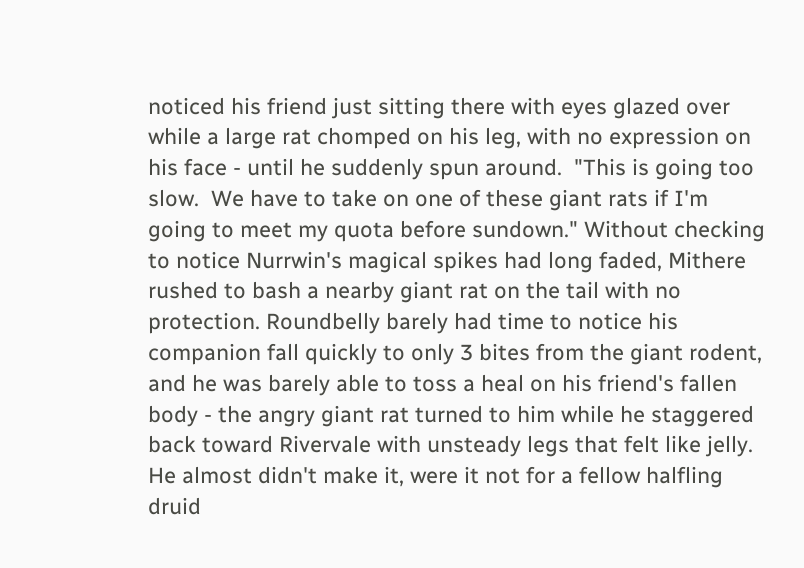noticed his friend just sitting there with eyes glazed over while a large rat chomped on his leg, with no expression on his face - until he suddenly spun around.  "This is going too slow.  We have to take on one of these giant rats if I'm going to meet my quota before sundown." Without checking to notice Nurrwin's magical spikes had long faded, Mithere rushed to bash a nearby giant rat on the tail with no protection. Roundbelly barely had time to notice his companion fall quickly to only 3 bites from the giant rodent, and he was barely able to toss a heal on his friend's fallen body - the angry giant rat turned to him while he staggered back toward Rivervale with unsteady legs that felt like jelly. He almost didn't make it, were it not for a fellow halfling druid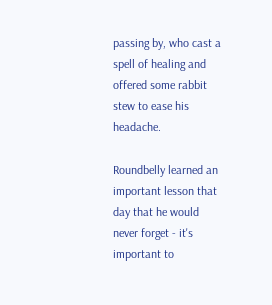passing by, who cast a spell of healing and offered some rabbit stew to ease his headache.

Roundbelly learned an important lesson that day that he would never forget - it's important to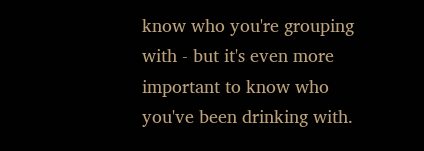know who you're grouping with - but it's even more important to know who you've been drinking with.